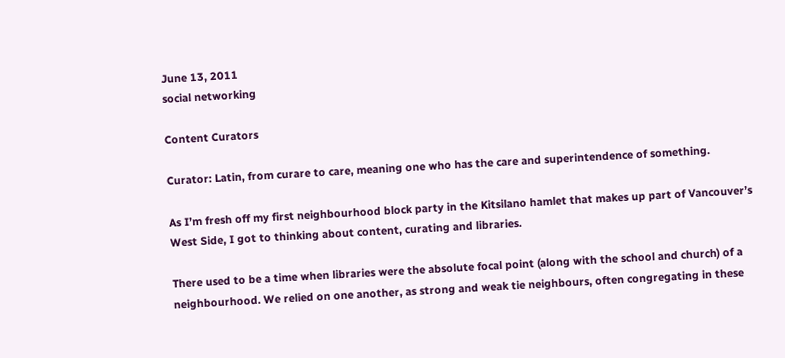June 13, 2011
social networking

Content Curators

Curator: Latin, from curare to care, meaning one who has the care and superintendence of something.

As I’m fresh off my first neighbourhood block party in the Kitsilano hamlet that makes up part of Vancouver’s West Side, I got to thinking about content, curating and libraries.

There used to be a time when libraries were the absolute focal point (along with the school and church) of a neighbourhood. We relied on one another, as strong and weak tie neighbours, often congregating in these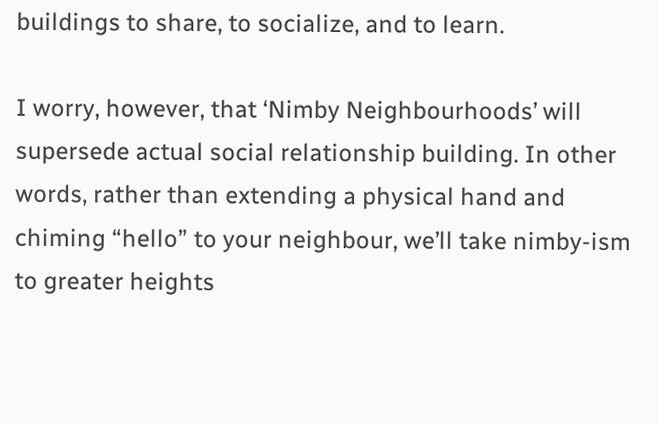buildings to share, to socialize, and to learn.

I worry, however, that ‘Nimby Neighbourhoods’ will supersede actual social relationship building. In other words, rather than extending a physical hand and chiming “hello” to your neighbour, we’ll take nimby-ism to greater heights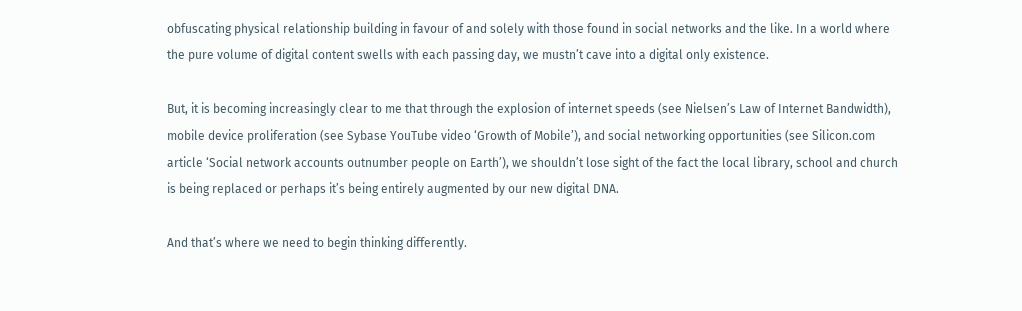obfuscating physical relationship building in favour of and solely with those found in social networks and the like. In a world where the pure volume of digital content swells with each passing day, we mustn’t cave into a digital only existence.

But, it is becoming increasingly clear to me that through the explosion of internet speeds (see Nielsen’s Law of Internet Bandwidth), mobile device proliferation (see Sybase YouTube video ‘Growth of Mobile’), and social networking opportunities (see Silicon.com article ‘Social network accounts outnumber people on Earth’), we shouldn’t lose sight of the fact the local library, school and church is being replaced or perhaps it’s being entirely augmented by our new digital DNA.

And that’s where we need to begin thinking differently.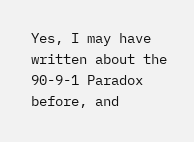Yes, I may have written about the 90-9-1 Paradox before, and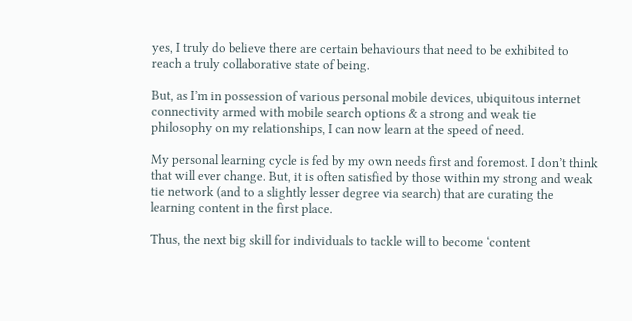yes, I truly do believe there are certain behaviours that need to be exhibited to reach a truly collaborative state of being.

But, as I’m in possession of various personal mobile devices, ubiquitous internet connectivity armed with mobile search options & a strong and weak tie philosophy on my relationships, I can now learn at the speed of need.

My personal learning cycle is fed by my own needs first and foremost. I don’t think that will ever change. But, it is often satisfied by those within my strong and weak tie network (and to a slightly lesser degree via search) that are curating the learning content in the first place.

Thus, the next big skill for individuals to tackle will to become ‘content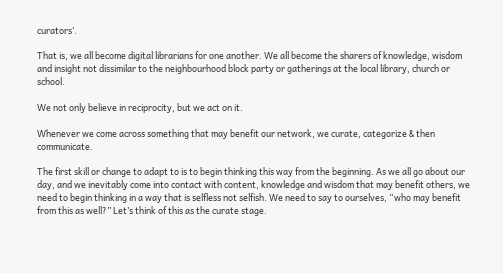curators’.

That is, we all become digital librarians for one another. We all become the sharers of knowledge, wisdom and insight not dissimilar to the neighbourhood block party or gatherings at the local library, church or school.

We not only believe in reciprocity, but we act on it.

Whenever we come across something that may benefit our network, we curate, categorize & then communicate.

The first skill or change to adapt to is to begin thinking this way from the beginning. As we all go about our day, and we inevitably come into contact with content, knowledge and wisdom that may benefit others, we need to begin thinking in a way that is selfless not selfish. We need to say to ourselves, “who may benefit from this as well?” Let’s think of this as the curate stage.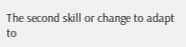The second skill or change to adapt to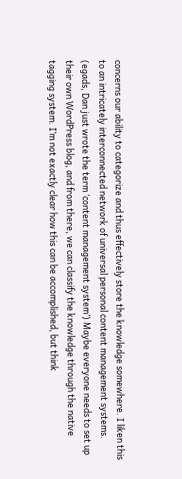concerns our ability to categorize and thus effectively store the knowledge somewhere. I liken this to an intricately interconnected network of universal personal content management systems. (egads, Dan just wrote the term ‘content management system’) Maybe everyone needs to set up their own WordPress blog, and from there, we can classify the knowledge through the native tagging system. I’m not exactly clear how this can be accomplished, but think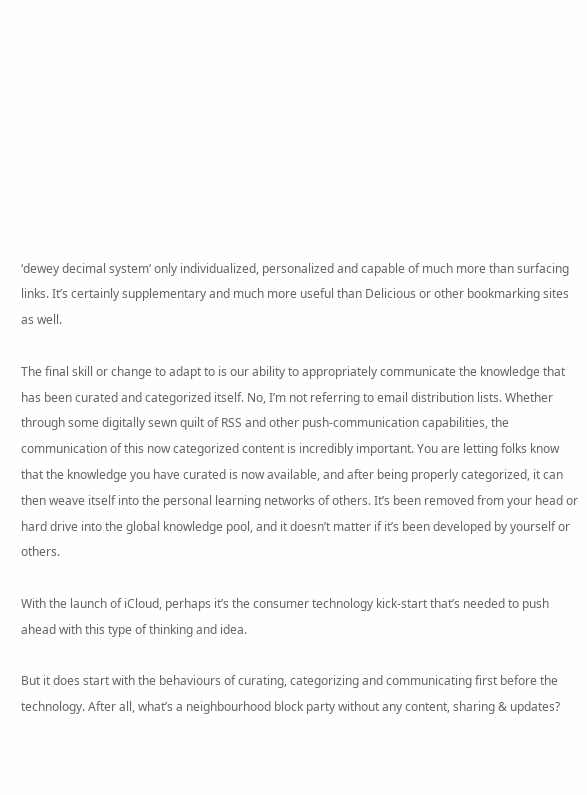‘dewey decimal system’ only individualized, personalized and capable of much more than surfacing links. It’s certainly supplementary and much more useful than Delicious or other bookmarking sites as well.

The final skill or change to adapt to is our ability to appropriately communicate the knowledge that has been curated and categorized itself. No, I’m not referring to email distribution lists. Whether through some digitally sewn quilt of RSS and other push-communication capabilities, the communication of this now categorized content is incredibly important. You are letting folks know that the knowledge you have curated is now available, and after being properly categorized, it can then weave itself into the personal learning networks of others. It’s been removed from your head or hard drive into the global knowledge pool, and it doesn’t matter if it’s been developed by yourself or others.

With the launch of iCloud, perhaps it’s the consumer technology kick-start that’s needed to push ahead with this type of thinking and idea.

But it does start with the behaviours of curating, categorizing and communicating first before the technology. After all, what’s a neighbourhood block party without any content, sharing & updates?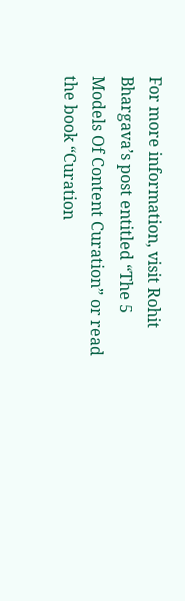For more information, visit Rohit Bhargava’s post entitled “The 5 Models Of Content Curation” or read the book “Curation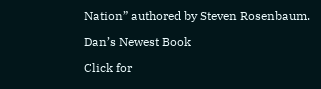Nation” authored by Steven Rosenbaum.

Dan’s Newest Book

Click for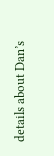details about Dan’s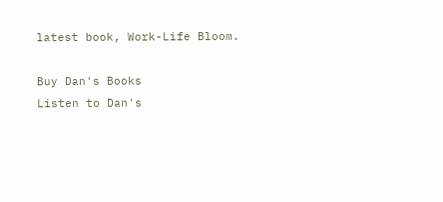latest book, Work-Life Bloom.

Buy Dan's Books
Listen to Dan's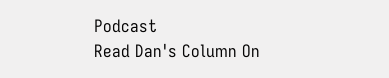Podcast
Read Dan's Column On